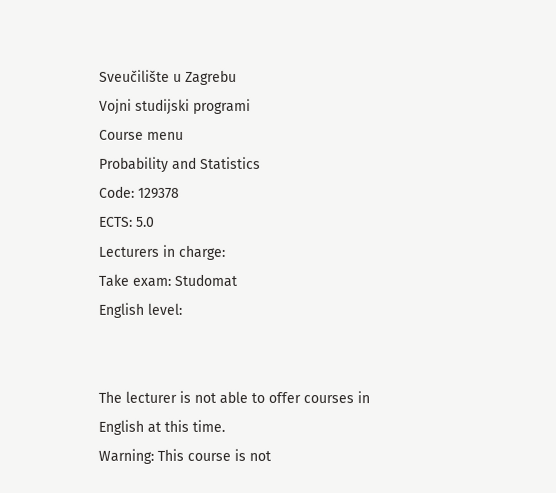Sveučilište u Zagrebu
Vojni studijski programi
Course menu
Probability and Statistics
Code: 129378
ECTS: 5.0
Lecturers in charge:
Take exam: Studomat
English level:


The lecturer is not able to offer courses in English at this time.
Warning: This course is not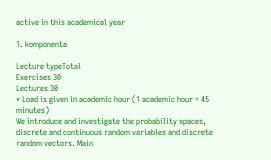active in this academical year

1. komponenta

Lecture typeTotal
Exercises 30
Lectures 30
* Load is given in academic hour (1 academic hour = 45 minutes)
We introduce and investigate the probability spaces, discrete and continuous random variables and discrete random vectors. Main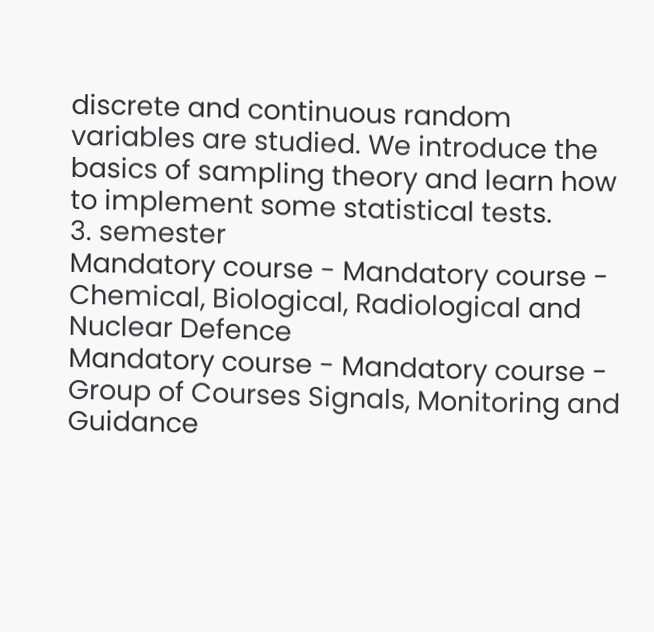discrete and continuous random variables are studied. We introduce the basics of sampling theory and learn how to implement some statistical tests.
3. semester
Mandatory course - Mandatory course - Chemical, Biological, Radiological and Nuclear Defence
Mandatory course - Mandatory course - Group of Courses Signals, Monitoring and Guidance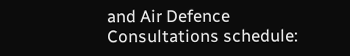and Air Defence
Consultations schedule: